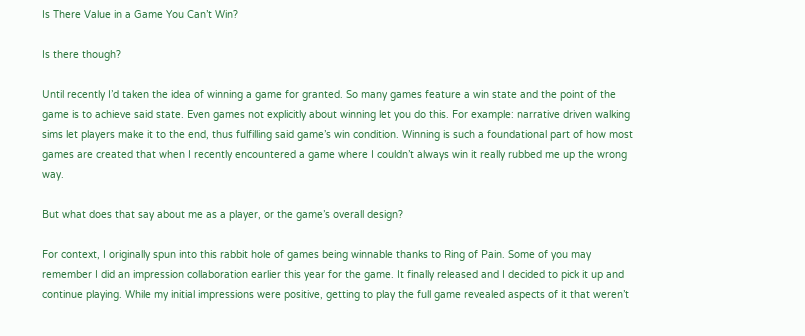Is There Value in a Game You Can’t Win?

Is there though?

Until recently I’d taken the idea of winning a game for granted. So many games feature a win state and the point of the game is to achieve said state. Even games not explicitly about winning let you do this. For example: narrative driven walking sims let players make it to the end, thus fulfilling said game’s win condition. Winning is such a foundational part of how most games are created that when I recently encountered a game where I couldn’t always win it really rubbed me up the wrong way.

But what does that say about me as a player, or the game’s overall design?

For context, I originally spun into this rabbit hole of games being winnable thanks to Ring of Pain. Some of you may remember I did an impression collaboration earlier this year for the game. It finally released and I decided to pick it up and continue playing. While my initial impressions were positive, getting to play the full game revealed aspects of it that weren’t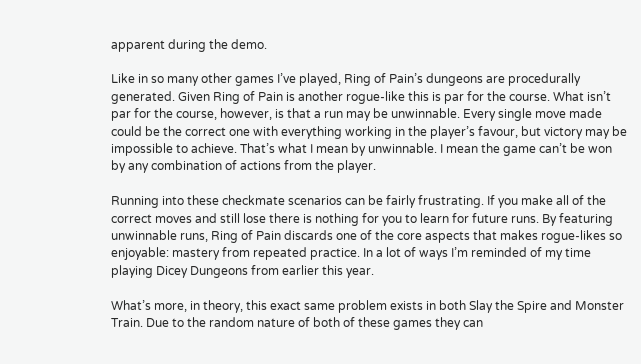apparent during the demo.

Like in so many other games I’ve played, Ring of Pain’s dungeons are procedurally generated. Given Ring of Pain is another rogue-like this is par for the course. What isn’t par for the course, however, is that a run may be unwinnable. Every single move made could be the correct one with everything working in the player’s favour, but victory may be impossible to achieve. That’s what I mean by unwinnable. I mean the game can’t be won by any combination of actions from the player.

Running into these checkmate scenarios can be fairly frustrating. If you make all of the correct moves and still lose there is nothing for you to learn for future runs. By featuring unwinnable runs, Ring of Pain discards one of the core aspects that makes rogue-likes so enjoyable: mastery from repeated practice. In a lot of ways I’m reminded of my time playing Dicey Dungeons from earlier this year.

What’s more, in theory, this exact same problem exists in both Slay the Spire and Monster Train. Due to the random nature of both of these games they can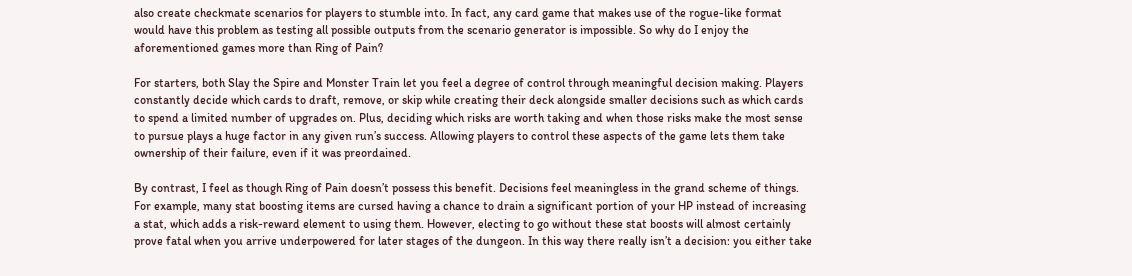also create checkmate scenarios for players to stumble into. In fact, any card game that makes use of the rogue-like format would have this problem as testing all possible outputs from the scenario generator is impossible. So why do I enjoy the aforementioned games more than Ring of Pain?

For starters, both Slay the Spire and Monster Train let you feel a degree of control through meaningful decision making. Players constantly decide which cards to draft, remove, or skip while creating their deck alongside smaller decisions such as which cards to spend a limited number of upgrades on. Plus, deciding which risks are worth taking and when those risks make the most sense to pursue plays a huge factor in any given run’s success. Allowing players to control these aspects of the game lets them take ownership of their failure, even if it was preordained.

By contrast, I feel as though Ring of Pain doesn’t possess this benefit. Decisions feel meaningless in the grand scheme of things. For example, many stat boosting items are cursed having a chance to drain a significant portion of your HP instead of increasing a stat, which adds a risk-reward element to using them. However, electing to go without these stat boosts will almost certainly prove fatal when you arrive underpowered for later stages of the dungeon. In this way there really isn’t a decision: you either take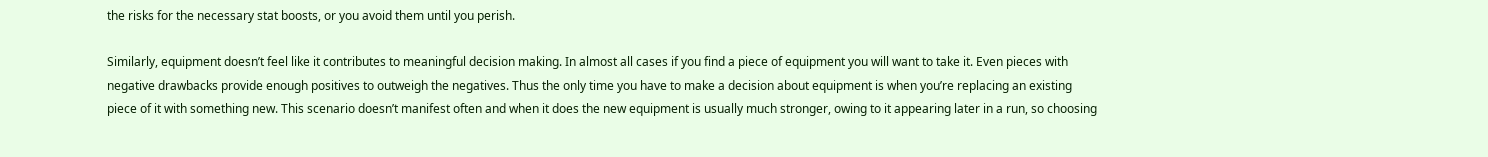the risks for the necessary stat boosts, or you avoid them until you perish.

Similarly, equipment doesn’t feel like it contributes to meaningful decision making. In almost all cases if you find a piece of equipment you will want to take it. Even pieces with negative drawbacks provide enough positives to outweigh the negatives. Thus the only time you have to make a decision about equipment is when you’re replacing an existing piece of it with something new. This scenario doesn’t manifest often and when it does the new equipment is usually much stronger, owing to it appearing later in a run, so choosing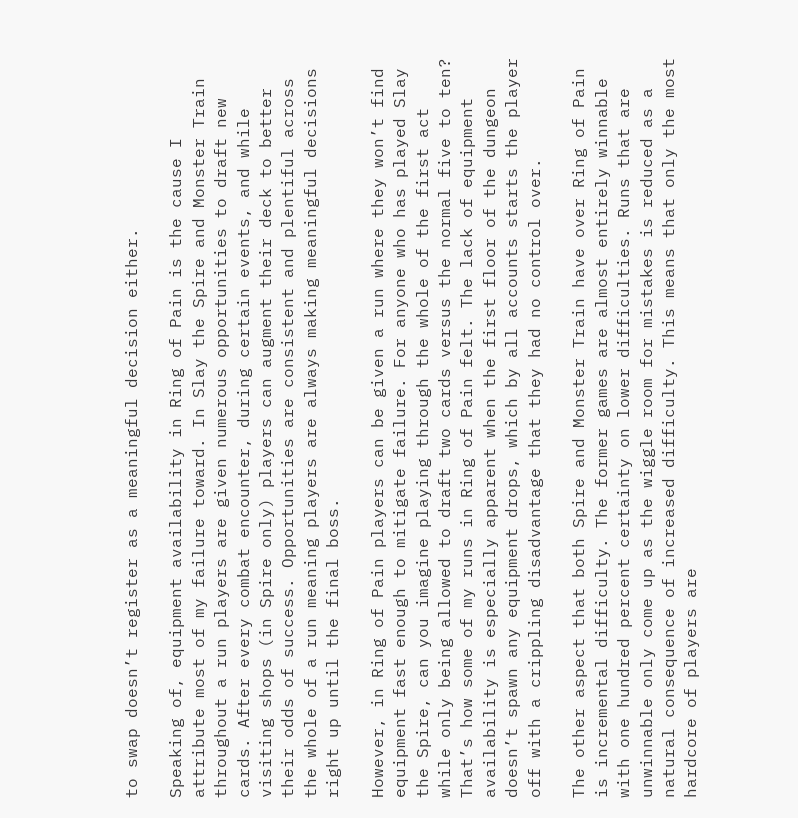to swap doesn’t register as a meaningful decision either.

Speaking of, equipment availability in Ring of Pain is the cause I attribute most of my failure toward. In Slay the Spire and Monster Train throughout a run players are given numerous opportunities to draft new cards. After every combat encounter, during certain events, and while visiting shops (in Spire only) players can augment their deck to better their odds of success. Opportunities are consistent and plentiful across the whole of a run meaning players are always making meaningful decisions right up until the final boss.

However, in Ring of Pain players can be given a run where they won’t find equipment fast enough to mitigate failure. For anyone who has played Slay the Spire, can you imagine playing through the whole of the first act while only being allowed to draft two cards versus the normal five to ten? That’s how some of my runs in Ring of Pain felt. The lack of equipment availability is especially apparent when the first floor of the dungeon doesn’t spawn any equipment drops, which by all accounts starts the player off with a crippling disadvantage that they had no control over.

The other aspect that both Spire and Monster Train have over Ring of Pain is incremental difficulty. The former games are almost entirely winnable with one hundred percent certainty on lower difficulties. Runs that are unwinnable only come up as the wiggle room for mistakes is reduced as a natural consequence of increased difficulty. This means that only the most hardcore of players are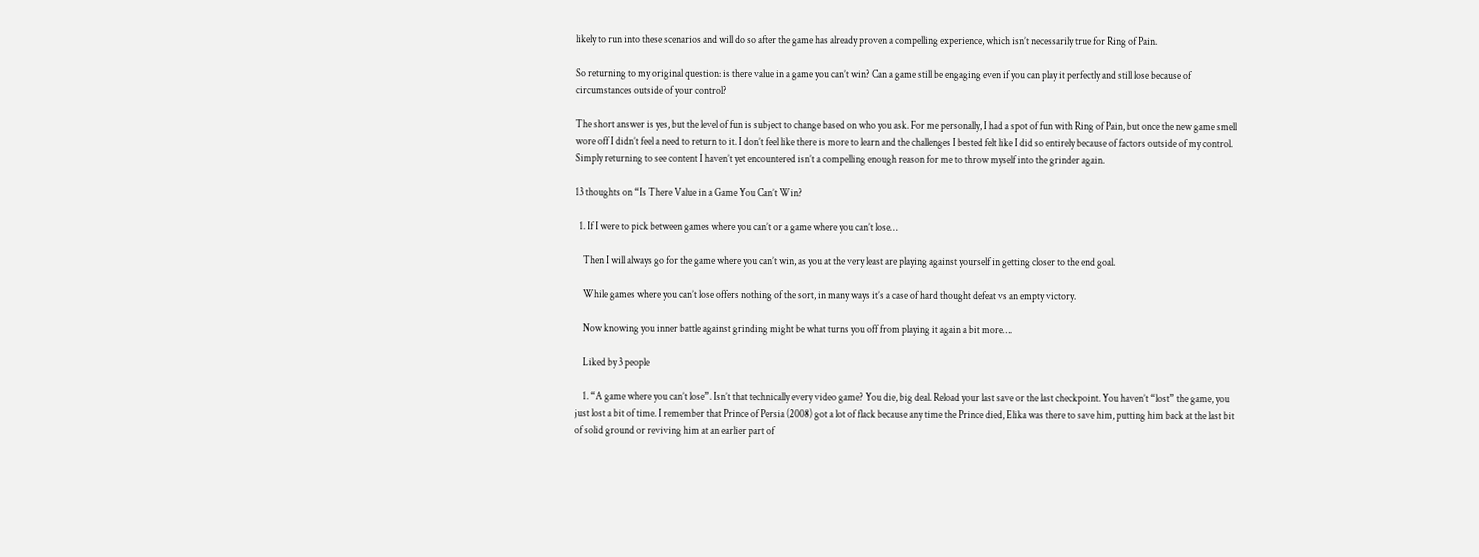likely to run into these scenarios and will do so after the game has already proven a compelling experience, which isn’t necessarily true for Ring of Pain.

So returning to my original question: is there value in a game you can’t win? Can a game still be engaging even if you can play it perfectly and still lose because of circumstances outside of your control?

The short answer is yes, but the level of fun is subject to change based on who you ask. For me personally, I had a spot of fun with Ring of Pain, but once the new game smell wore off I didn’t feel a need to return to it. I don’t feel like there is more to learn and the challenges I bested felt like I did so entirely because of factors outside of my control. Simply returning to see content I haven’t yet encountered isn’t a compelling enough reason for me to throw myself into the grinder again.

13 thoughts on “Is There Value in a Game You Can’t Win?

  1. If I were to pick between games where you can’t or a game where you can’t lose…

    Then I will always go for the game where you can’t win, as you at the very least are playing against yourself in getting closer to the end goal.

    While games where you can’t lose offers nothing of the sort, in many ways it’s a case of hard thought defeat vs an empty victory.

    Now knowing you inner battle against grinding might be what turns you off from playing it again a bit more….

    Liked by 3 people

    1. “A game where you can’t lose”. Isn’t that technically every video game? You die, big deal. Reload your last save or the last checkpoint. You haven’t “lost” the game, you just lost a bit of time. I remember that Prince of Persia (2008) got a lot of flack because any time the Prince died, Elika was there to save him, putting him back at the last bit of solid ground or reviving him at an earlier part of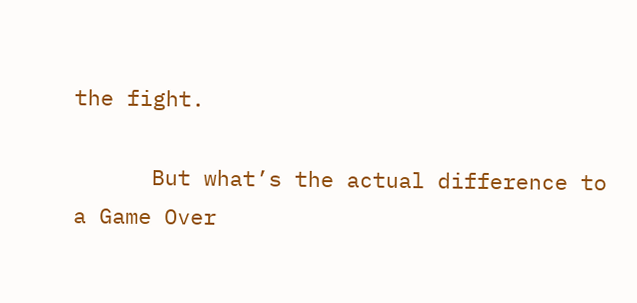the fight.

      But what’s the actual difference to a Game Over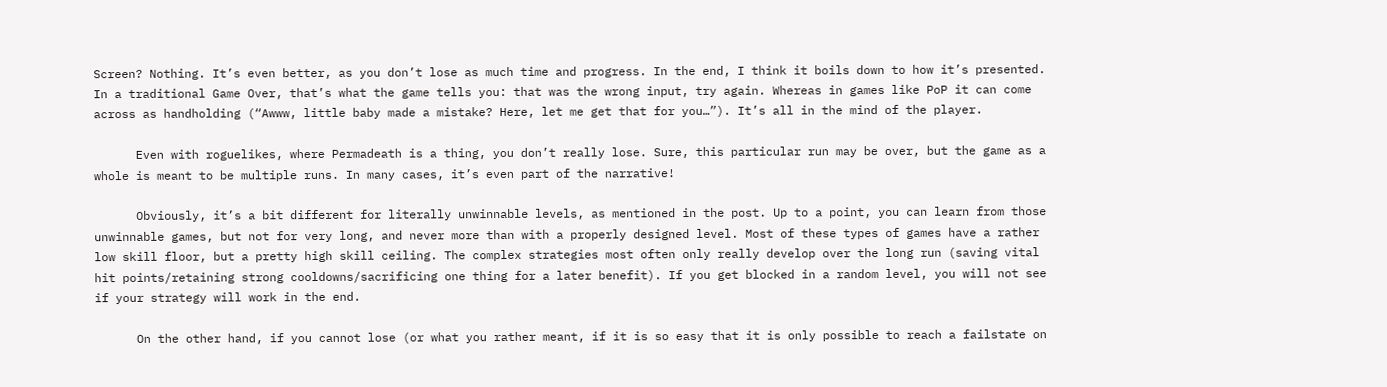Screen? Nothing. It’s even better, as you don’t lose as much time and progress. In the end, I think it boils down to how it’s presented. In a traditional Game Over, that’s what the game tells you: that was the wrong input, try again. Whereas in games like PoP it can come across as handholding (“Awww, little baby made a mistake? Here, let me get that for you…”). It’s all in the mind of the player.

      Even with roguelikes, where Permadeath is a thing, you don’t really lose. Sure, this particular run may be over, but the game as a whole is meant to be multiple runs. In many cases, it’s even part of the narrative!

      Obviously, it’s a bit different for literally unwinnable levels, as mentioned in the post. Up to a point, you can learn from those unwinnable games, but not for very long, and never more than with a properly designed level. Most of these types of games have a rather low skill floor, but a pretty high skill ceiling. The complex strategies most often only really develop over the long run (saving vital hit points/retaining strong cooldowns/sacrificing one thing for a later benefit). If you get blocked in a random level, you will not see if your strategy will work in the end.

      On the other hand, if you cannot lose (or what you rather meant, if it is so easy that it is only possible to reach a failstate on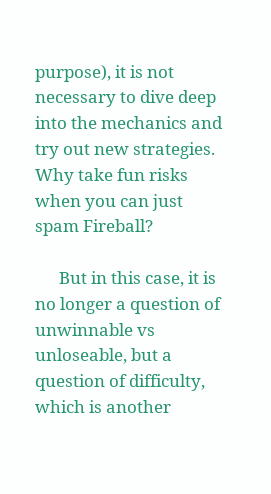purpose), it is not necessary to dive deep into the mechanics and try out new strategies. Why take fun risks when you can just spam Fireball?

      But in this case, it is no longer a question of unwinnable vs unloseable, but a question of difficulty, which is another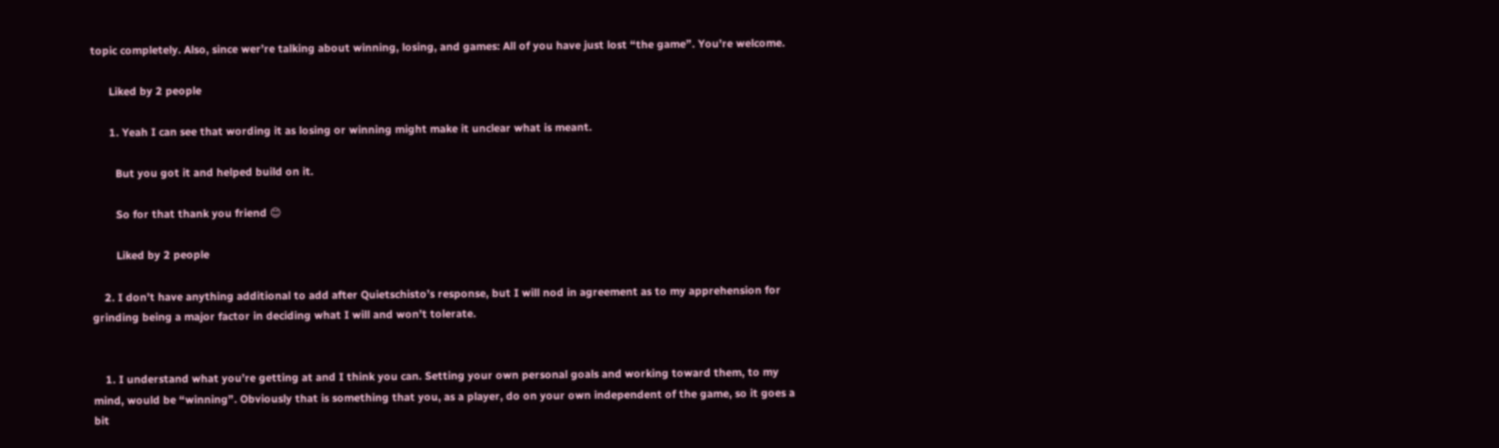topic completely. Also, since wer’re talking about winning, losing, and games: All of you have just lost “the game”. You’re welcome.

      Liked by 2 people

      1. Yeah I can see that wording it as losing or winning might make it unclear what is meant.

        But you got it and helped build on it.

        So for that thank you friend 😊

        Liked by 2 people

    2. I don’t have anything additional to add after Quietschisto’s response, but I will nod in agreement as to my apprehension for grinding being a major factor in deciding what I will and won’t tolerate.


    1. I understand what you’re getting at and I think you can. Setting your own personal goals and working toward them, to my mind, would be “winning”. Obviously that is something that you, as a player, do on your own independent of the game, so it goes a bit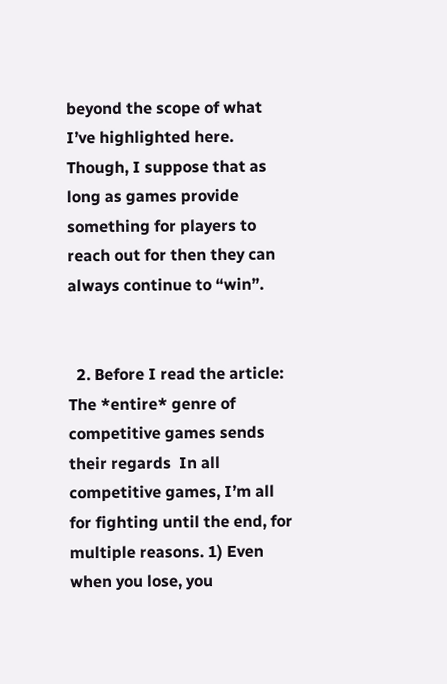beyond the scope of what I’ve highlighted here. Though, I suppose that as long as games provide something for players to reach out for then they can always continue to “win”.


  2. Before I read the article: The *entire* genre of competitive games sends their regards  In all competitive games, I’m all for fighting until the end, for multiple reasons. 1) Even when you lose, you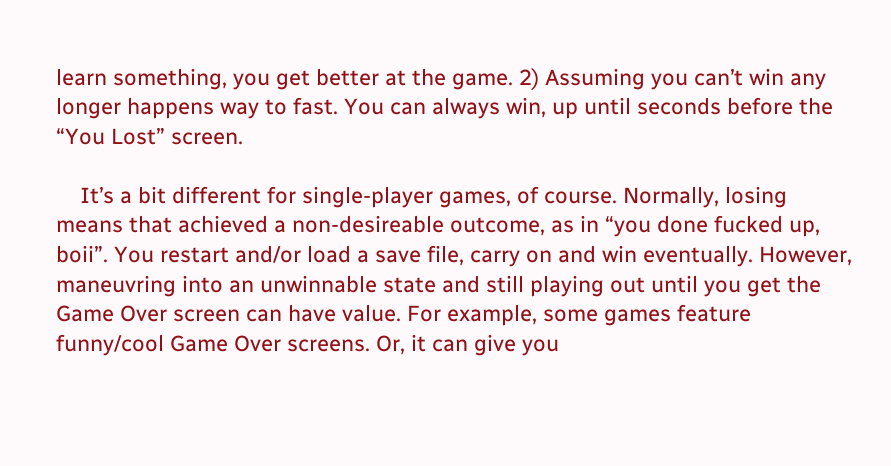learn something, you get better at the game. 2) Assuming you can’t win any longer happens way to fast. You can always win, up until seconds before the “You Lost” screen.

    It’s a bit different for single-player games, of course. Normally, losing means that achieved a non-desireable outcome, as in “you done fucked up, boii”. You restart and/or load a save file, carry on and win eventually. However, maneuvring into an unwinnable state and still playing out until you get the Game Over screen can have value. For example, some games feature funny/cool Game Over screens. Or, it can give you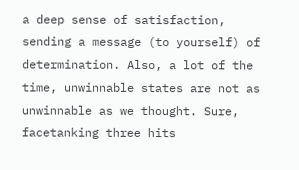a deep sense of satisfaction, sending a message (to yourself) of determination. Also, a lot of the time, unwinnable states are not as unwinnable as we thought. Sure, facetanking three hits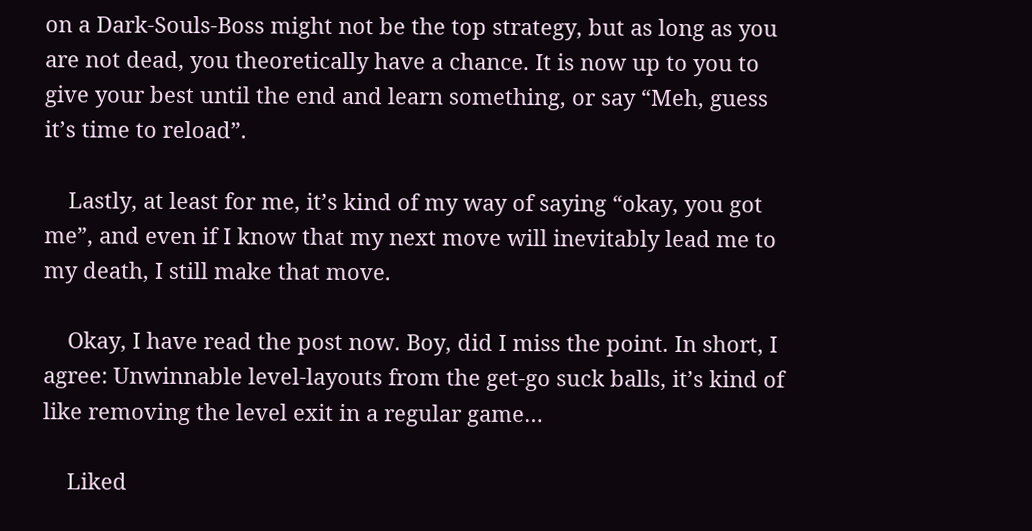on a Dark-Souls-Boss might not be the top strategy, but as long as you are not dead, you theoretically have a chance. It is now up to you to give your best until the end and learn something, or say “Meh, guess it’s time to reload”.

    Lastly, at least for me, it’s kind of my way of saying “okay, you got me”, and even if I know that my next move will inevitably lead me to my death, I still make that move.

    Okay, I have read the post now. Boy, did I miss the point. In short, I agree: Unwinnable level-layouts from the get-go suck balls, it’s kind of like removing the level exit in a regular game…

    Liked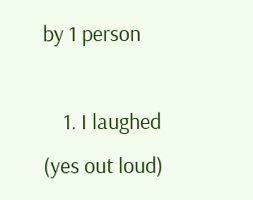by 1 person

    1. I laughed (yes out loud)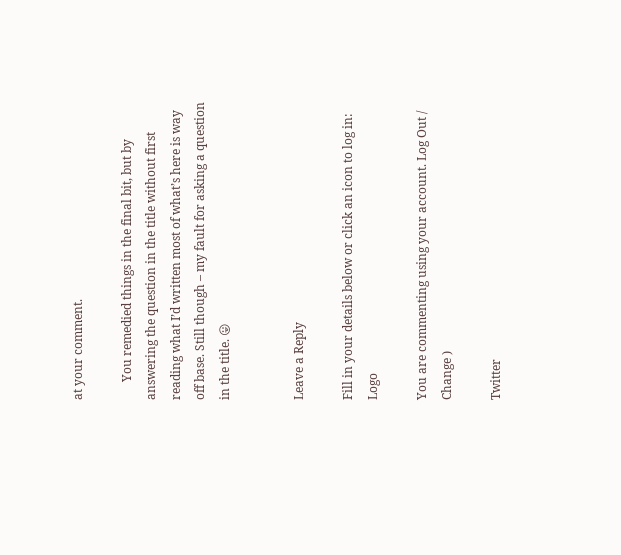at your comment.

      You remedied things in the final bit, but by answering the question in the title without first reading what I’d written most of what’s here is way off base. Still though – my fault for asking a question in the title. 😛


Leave a Reply

Fill in your details below or click an icon to log in: Logo

You are commenting using your account. Log Out /  Change )

Twitter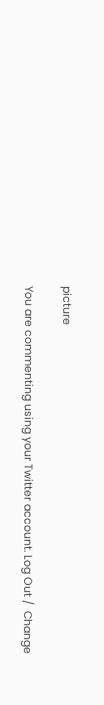picture

You are commenting using your Twitter account. Log Out /  Change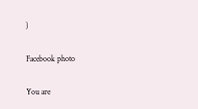)

Facebook photo

You are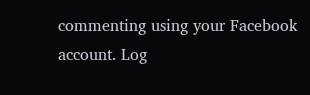commenting using your Facebook account. Log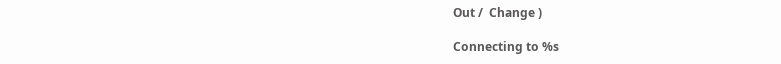Out /  Change )

Connecting to %s